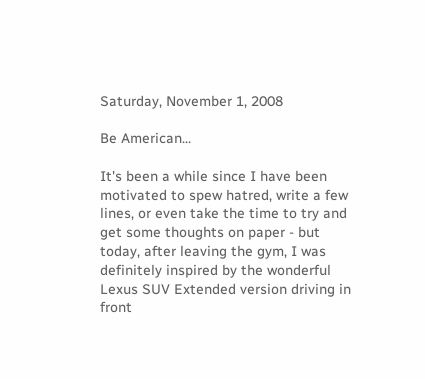Saturday, November 1, 2008

Be American...

It's been a while since I have been motivated to spew hatred, write a few lines, or even take the time to try and get some thoughts on paper - but today, after leaving the gym, I was definitely inspired by the wonderful Lexus SUV Extended version driving in front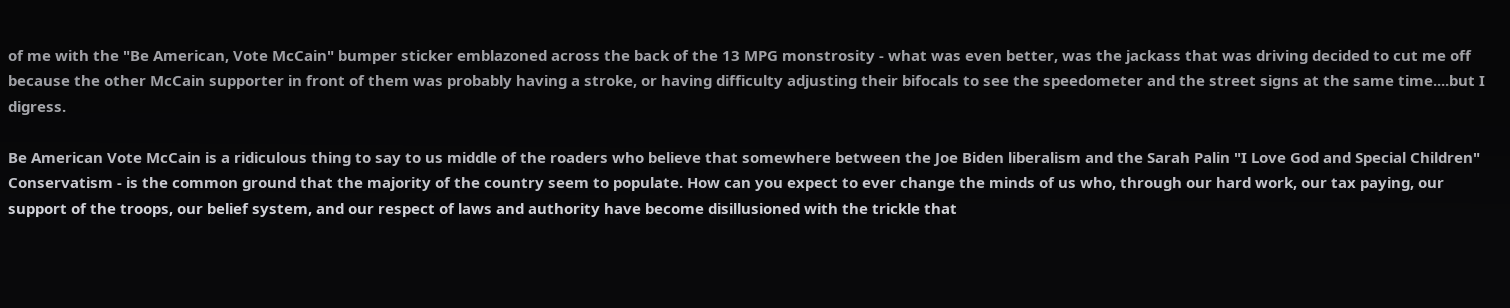of me with the "Be American, Vote McCain" bumper sticker emblazoned across the back of the 13 MPG monstrosity - what was even better, was the jackass that was driving decided to cut me off because the other McCain supporter in front of them was probably having a stroke, or having difficulty adjusting their bifocals to see the speedometer and the street signs at the same time....but I digress.

Be American Vote McCain is a ridiculous thing to say to us middle of the roaders who believe that somewhere between the Joe Biden liberalism and the Sarah Palin "I Love God and Special Children" Conservatism - is the common ground that the majority of the country seem to populate. How can you expect to ever change the minds of us who, through our hard work, our tax paying, our support of the troops, our belief system, and our respect of laws and authority have become disillusioned with the trickle that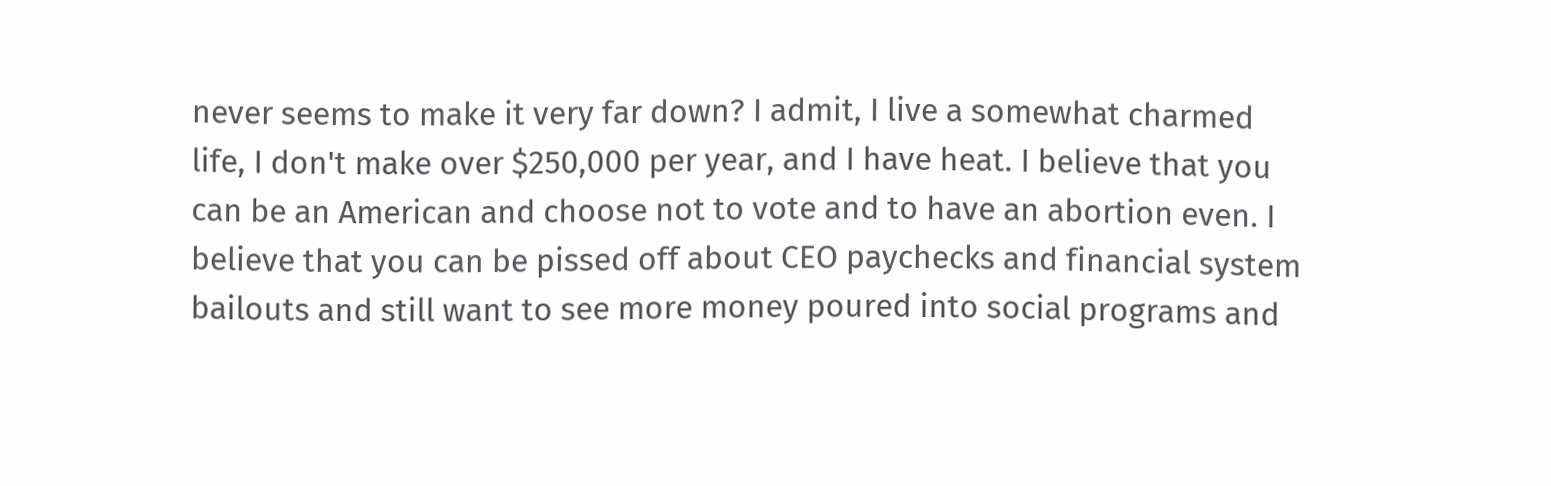never seems to make it very far down? I admit, I live a somewhat charmed life, I don't make over $250,000 per year, and I have heat. I believe that you can be an American and choose not to vote and to have an abortion even. I believe that you can be pissed off about CEO paychecks and financial system bailouts and still want to see more money poured into social programs and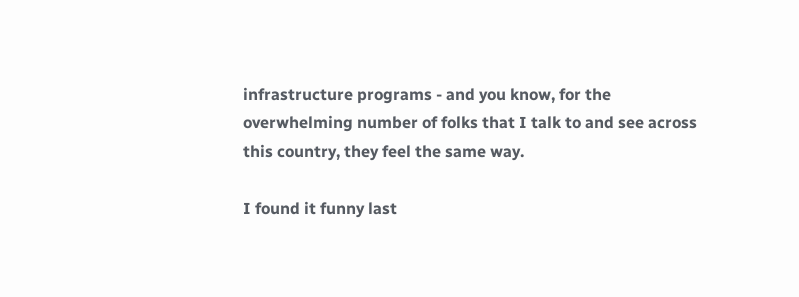infrastructure programs - and you know, for the overwhelming number of folks that I talk to and see across this country, they feel the same way.

I found it funny last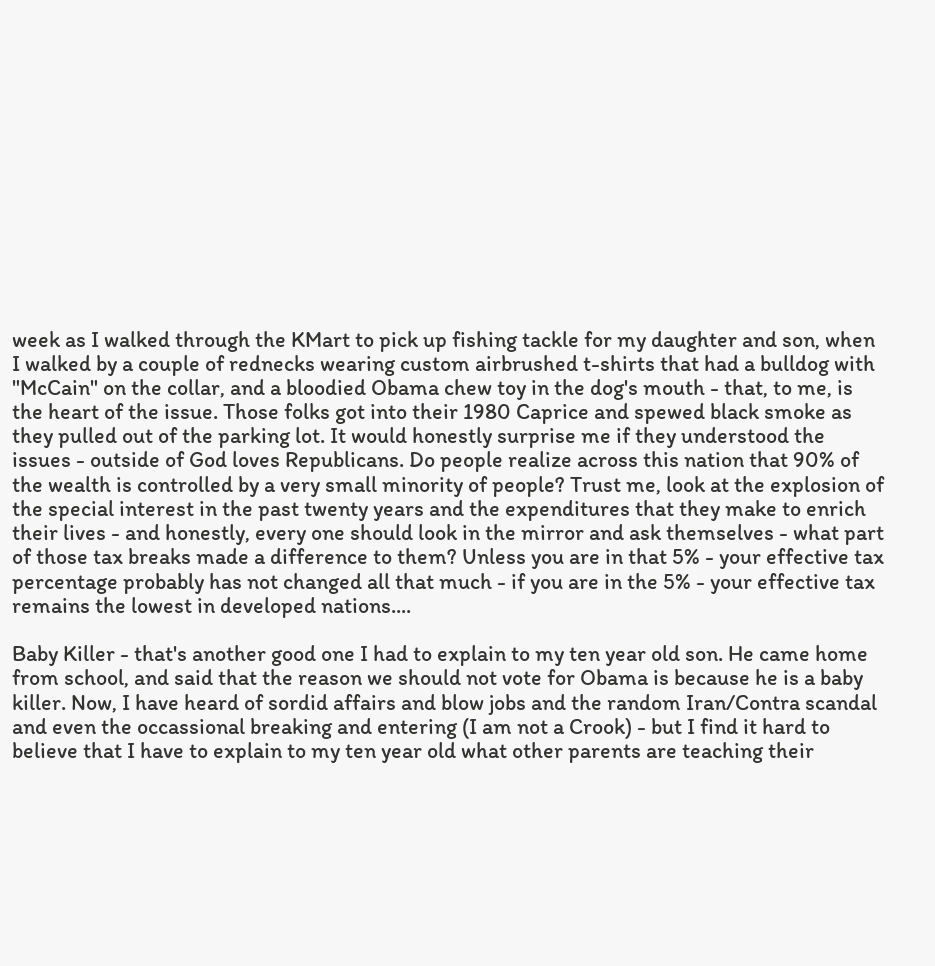week as I walked through the KMart to pick up fishing tackle for my daughter and son, when I walked by a couple of rednecks wearing custom airbrushed t-shirts that had a bulldog with "McCain" on the collar, and a bloodied Obama chew toy in the dog's mouth - that, to me, is the heart of the issue. Those folks got into their 1980 Caprice and spewed black smoke as they pulled out of the parking lot. It would honestly surprise me if they understood the issues - outside of God loves Republicans. Do people realize across this nation that 90% of the wealth is controlled by a very small minority of people? Trust me, look at the explosion of the special interest in the past twenty years and the expenditures that they make to enrich their lives - and honestly, every one should look in the mirror and ask themselves - what part of those tax breaks made a difference to them? Unless you are in that 5% - your effective tax percentage probably has not changed all that much - if you are in the 5% - your effective tax remains the lowest in developed nations....

Baby Killer - that's another good one I had to explain to my ten year old son. He came home from school, and said that the reason we should not vote for Obama is because he is a baby killer. Now, I have heard of sordid affairs and blow jobs and the random Iran/Contra scandal and even the occassional breaking and entering (I am not a Crook) - but I find it hard to believe that I have to explain to my ten year old what other parents are teaching their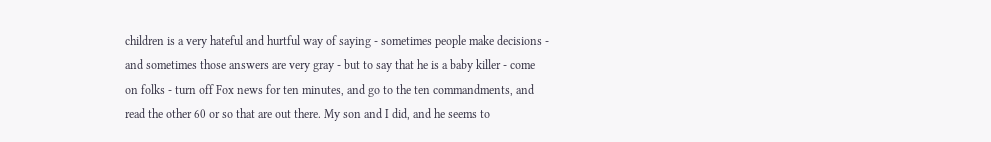children is a very hateful and hurtful way of saying - sometimes people make decisions - and sometimes those answers are very gray - but to say that he is a baby killer - come on folks - turn off Fox news for ten minutes, and go to the ten commandments, and read the other 60 or so that are out there. My son and I did, and he seems to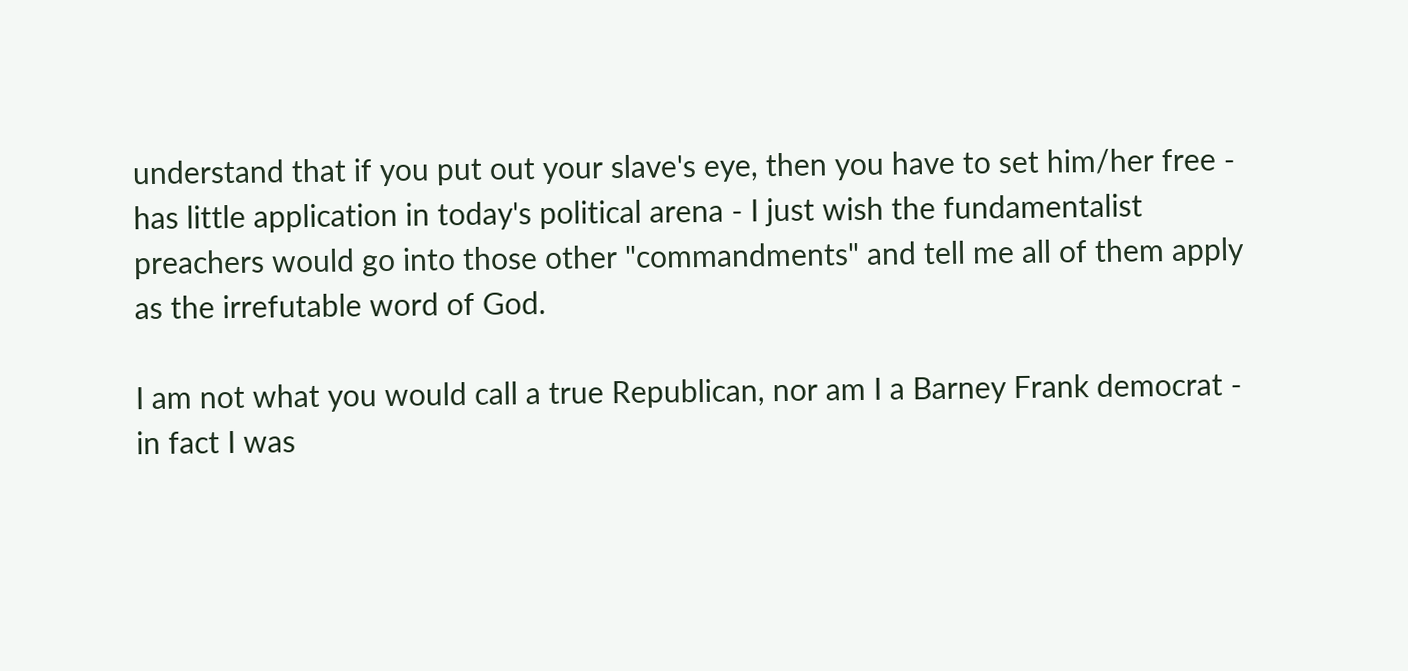understand that if you put out your slave's eye, then you have to set him/her free - has little application in today's political arena - I just wish the fundamentalist preachers would go into those other "commandments" and tell me all of them apply as the irrefutable word of God.

I am not what you would call a true Republican, nor am I a Barney Frank democrat - in fact I was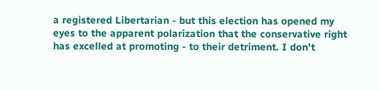a registered Libertarian - but this election has opened my eyes to the apparent polarization that the conservative right has excelled at promoting - to their detriment. I don't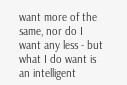want more of the same, nor do I want any less - but what I do want is an intelligent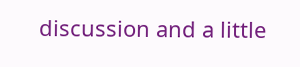discussion and a little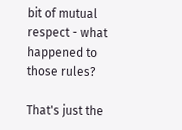bit of mutual respect - what happened to those rules?

That's just the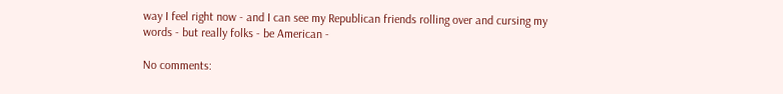way I feel right now - and I can see my Republican friends rolling over and cursing my words - but really folks - be American -

No comments: